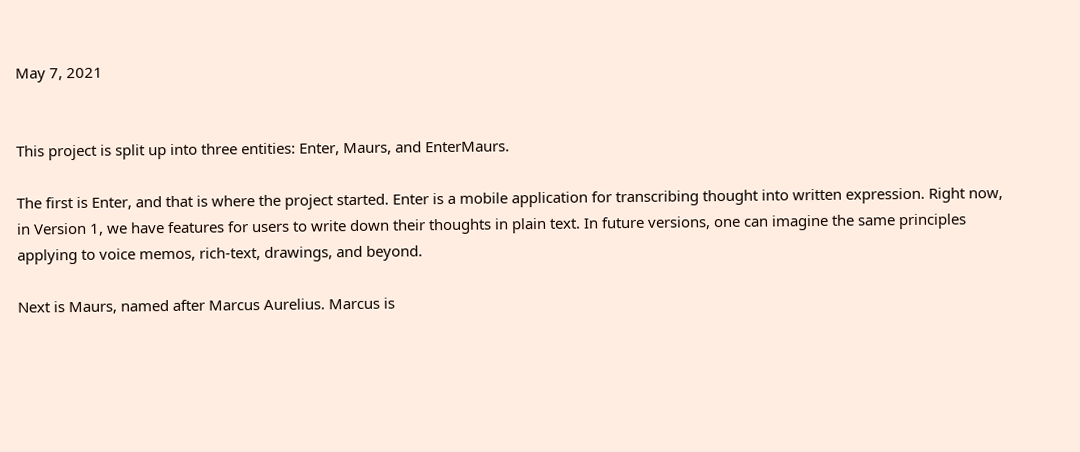May 7, 2021


This project is split up into three entities: Enter, Maurs, and EnterMaurs.

The first is Enter, and that is where the project started. Enter is a mobile application for transcribing thought into written expression. Right now, in Version 1, we have features for users to write down their thoughts in plain text. In future versions, one can imagine the same principles applying to voice memos, rich-text, drawings, and beyond.

Next is Maurs, named after Marcus Aurelius. Marcus is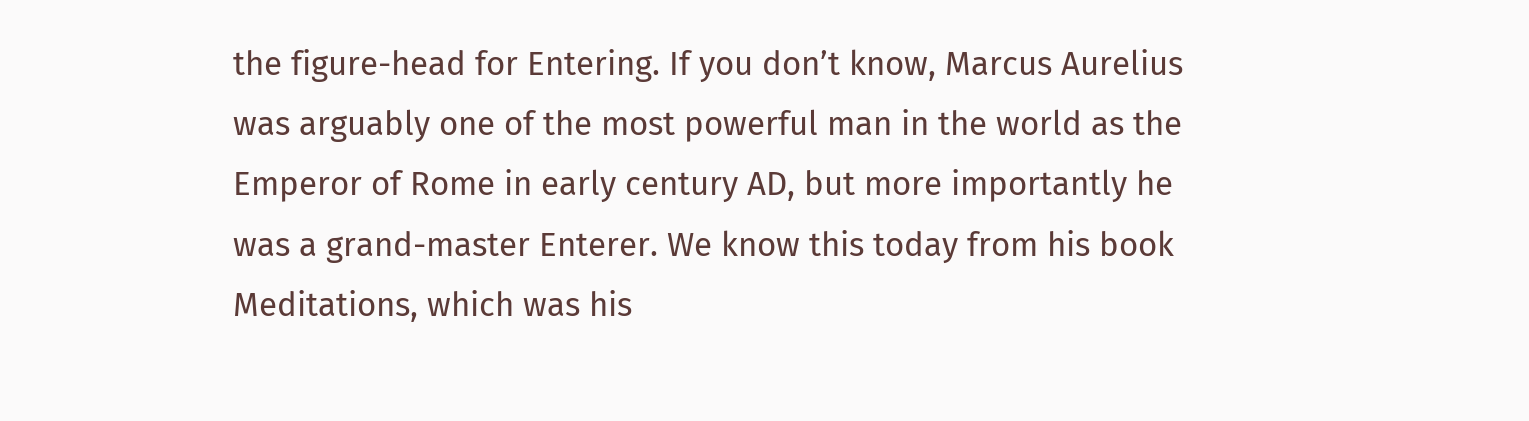the figure-head for Entering. If you don’t know, Marcus Aurelius was arguably one of the most powerful man in the world as the Emperor of Rome in early century AD, but more importantly he was a grand-master Enterer. We know this today from his book Meditations, which was his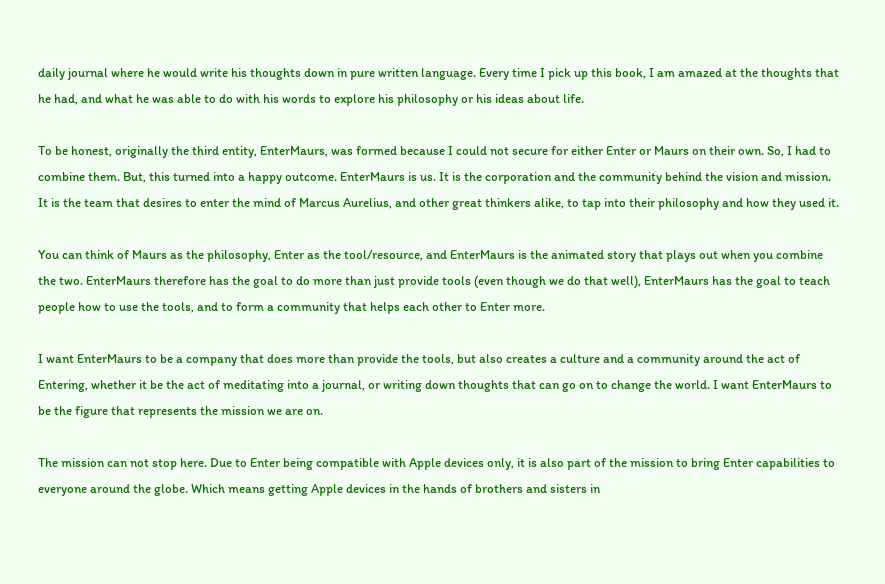daily journal where he would write his thoughts down in pure written language. Every time I pick up this book, I am amazed at the thoughts that he had, and what he was able to do with his words to explore his philosophy or his ideas about life.

To be honest, originally the third entity, EnterMaurs, was formed because I could not secure for either Enter or Maurs on their own. So, I had to combine them. But, this turned into a happy outcome. EnterMaurs is us. It is the corporation and the community behind the vision and mission. It is the team that desires to enter the mind of Marcus Aurelius, and other great thinkers alike, to tap into their philosophy and how they used it.

You can think of Maurs as the philosophy, Enter as the tool/resource, and EnterMaurs is the animated story that plays out when you combine the two. EnterMaurs therefore has the goal to do more than just provide tools (even though we do that well), EnterMaurs has the goal to teach people how to use the tools, and to form a community that helps each other to Enter more.

I want EnterMaurs to be a company that does more than provide the tools, but also creates a culture and a community around the act of Entering, whether it be the act of meditating into a journal, or writing down thoughts that can go on to change the world. I want EnterMaurs to be the figure that represents the mission we are on.

The mission can not stop here. Due to Enter being compatible with Apple devices only, it is also part of the mission to bring Enter capabilities to everyone around the globe. Which means getting Apple devices in the hands of brothers and sisters in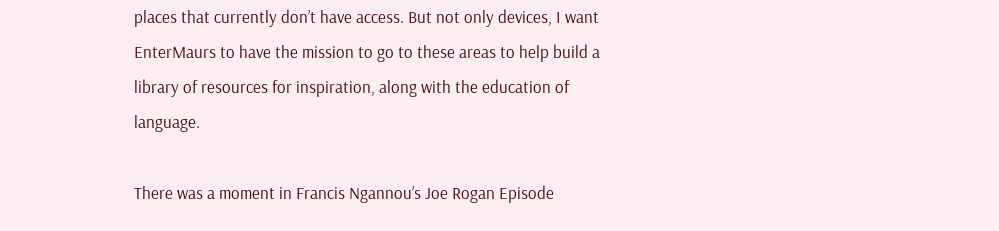places that currently don’t have access. But not only devices, I want EnterMaurs to have the mission to go to these areas to help build a library of resources for inspiration, along with the education of language.

There was a moment in Francis Ngannou’s Joe Rogan Episode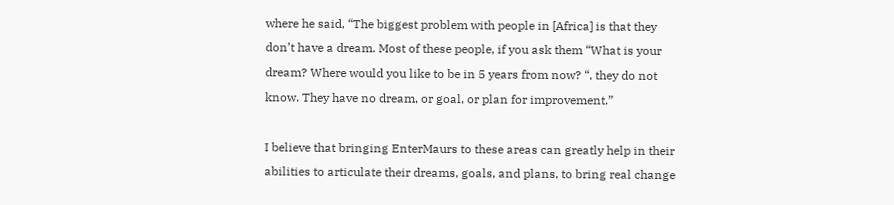where he said, “The biggest problem with people in [Africa] is that they don’t have a dream. Most of these people, if you ask them “What is your dream? Where would you like to be in 5 years from now? “, they do not know. They have no dream, or goal, or plan for improvement.”

I believe that bringing EnterMaurs to these areas can greatly help in their abilities to articulate their dreams, goals, and plans, to bring real change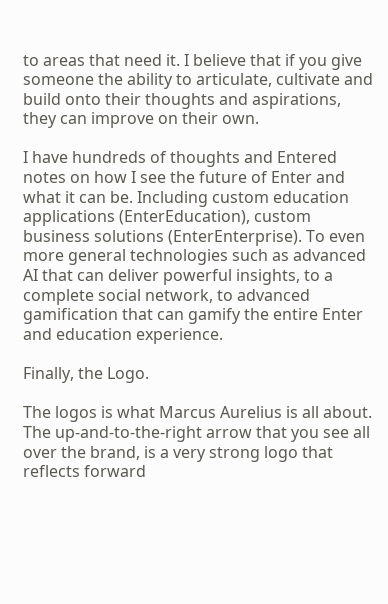to areas that need it. I believe that if you give someone the ability to articulate, cultivate and build onto their thoughts and aspirations, they can improve on their own.

I have hundreds of thoughts and Entered notes on how I see the future of Enter and what it can be. Including custom education applications (EnterEducation), custom business solutions (EnterEnterprise). To even more general technologies such as advanced AI that can deliver powerful insights, to a complete social network, to advanced gamification that can gamify the entire Enter and education experience.

Finally, the Logo.

The logos is what Marcus Aurelius is all about. The up-and-to-the-right arrow that you see all over the brand, is a very strong logo that reflects forward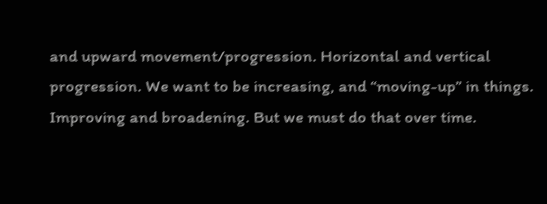and upward movement/progression. Horizontal and vertical progression. We want to be increasing, and “moving-up” in things. Improving and broadening. But we must do that over time.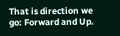That is direction we go: Forward and Up.